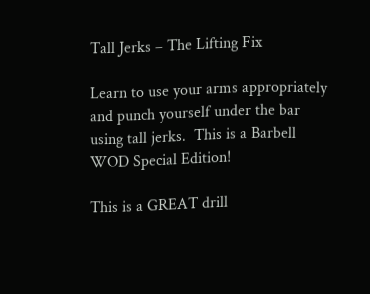Tall Jerks – The Lifting Fix

Learn to use your arms appropriately and punch yourself under the bar using tall jerks.  This is a Barbell WOD Special Edition!

This is a GREAT drill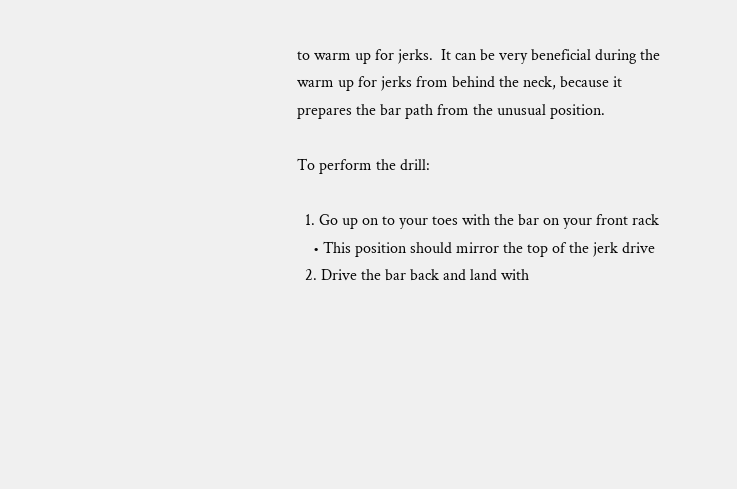to warm up for jerks.  It can be very beneficial during the warm up for jerks from behind the neck, because it prepares the bar path from the unusual position.

To perform the drill:

  1. Go up on to your toes with the bar on your front rack
    • This position should mirror the top of the jerk drive
  2. Drive the bar back and land with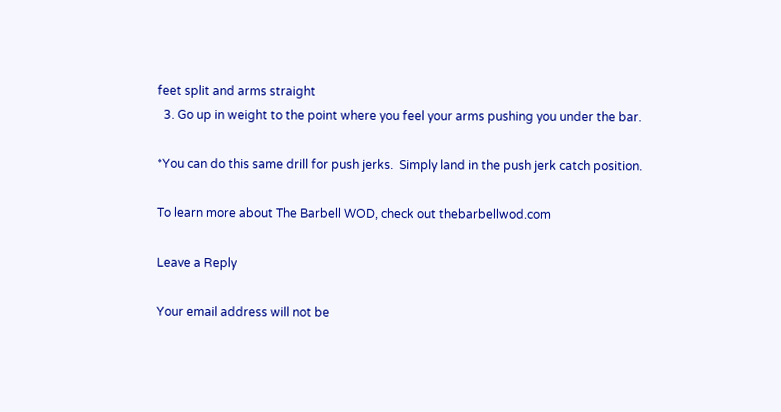feet split and arms straight
  3. Go up in weight to the point where you feel your arms pushing you under the bar.

*You can do this same drill for push jerks.  Simply land in the push jerk catch position.

To learn more about The Barbell WOD, check out thebarbellwod.com

Leave a Reply

Your email address will not be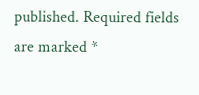published. Required fields are marked *